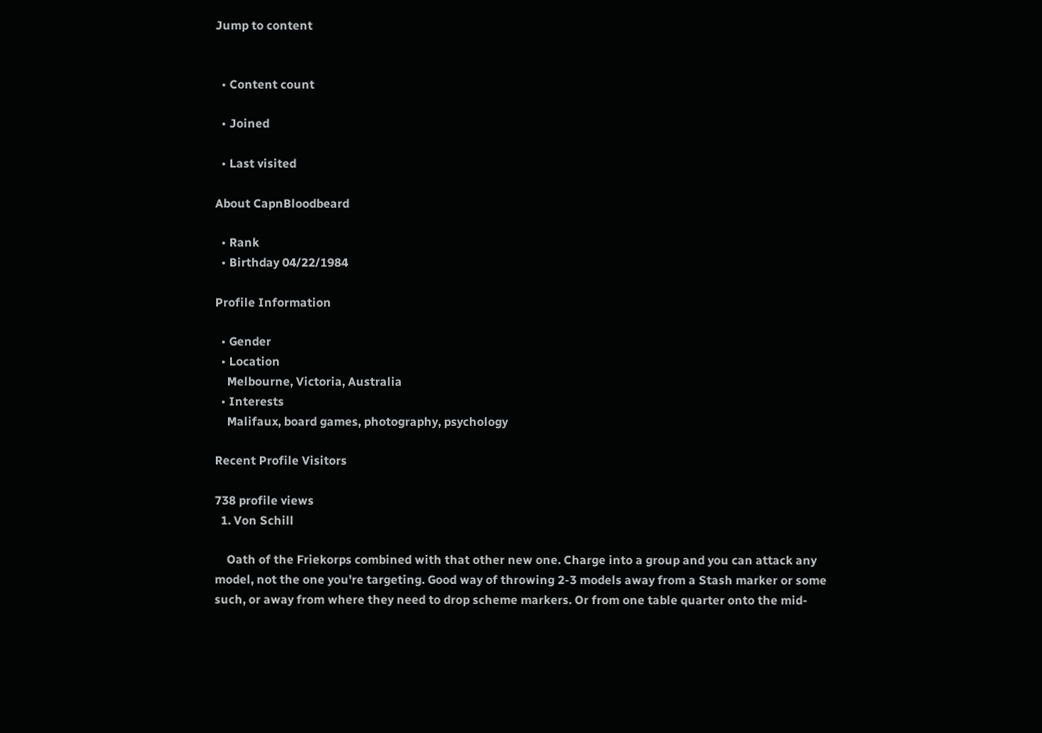Jump to content


  • Content count

  • Joined

  • Last visited

About CapnBloodbeard

  • Rank
  • Birthday 04/22/1984

Profile Information

  • Gender
  • Location
    Melbourne, Victoria, Australia
  • Interests
    Malifaux, board games, photography, psychology

Recent Profile Visitors

738 profile views
  1. Von Schill

    Oath of the Friekorps combined with that other new one. Charge into a group and you can attack any model, not the one you're targeting. Good way of throwing 2-3 models away from a Stash marker or some such, or away from where they need to drop scheme markers. Or from one table quarter onto the mid-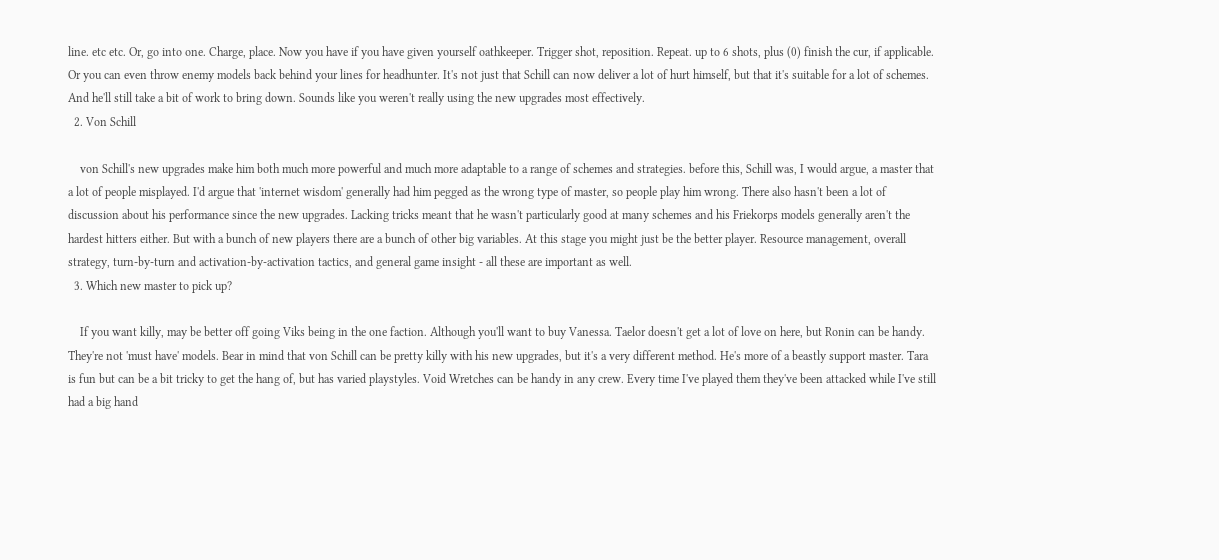line. etc etc. Or, go into one. Charge, place. Now you have if you have given yourself oathkeeper. Trigger shot, reposition. Repeat. up to 6 shots, plus (0) finish the cur, if applicable. Or you can even throw enemy models back behind your lines for headhunter. It's not just that Schill can now deliver a lot of hurt himself, but that it's suitable for a lot of schemes. And he'll still take a bit of work to bring down. Sounds like you weren't really using the new upgrades most effectively.
  2. Von Schill

    von Schill's new upgrades make him both much more powerful and much more adaptable to a range of schemes and strategies. before this, Schill was, I would argue, a master that a lot of people misplayed. I'd argue that 'internet wisdom' generally had him pegged as the wrong type of master, so people play him wrong. There also hasn't been a lot of discussion about his performance since the new upgrades. Lacking tricks meant that he wasn't particularly good at many schemes and his Friekorps models generally aren't the hardest hitters either. But with a bunch of new players there are a bunch of other big variables. At this stage you might just be the better player. Resource management, overall strategy, turn-by-turn and activation-by-activation tactics, and general game insight - all these are important as well.
  3. Which new master to pick up?

    If you want killy, may be better off going Viks being in the one faction. Although you'll want to buy Vanessa. Taelor doesn't get a lot of love on here, but Ronin can be handy. They're not 'must have' models. Bear in mind that von Schill can be pretty killy with his new upgrades, but it's a very different method. He's more of a beastly support master. Tara is fun but can be a bit tricky to get the hang of, but has varied playstyles. Void Wretches can be handy in any crew. Every time I've played them they've been attacked while I've still had a big hand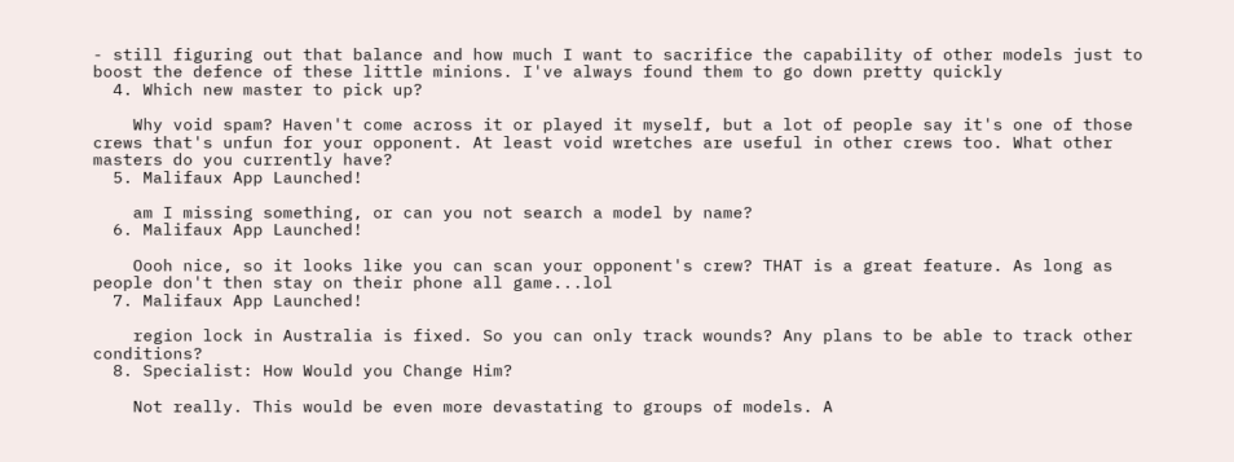- still figuring out that balance and how much I want to sacrifice the capability of other models just to boost the defence of these little minions. I've always found them to go down pretty quickly
  4. Which new master to pick up?

    Why void spam? Haven't come across it or played it myself, but a lot of people say it's one of those crews that's unfun for your opponent. At least void wretches are useful in other crews too. What other masters do you currently have?
  5. Malifaux App Launched!

    am I missing something, or can you not search a model by name?
  6. Malifaux App Launched!

    Oooh nice, so it looks like you can scan your opponent's crew? THAT is a great feature. As long as people don't then stay on their phone all game...lol
  7. Malifaux App Launched!

    region lock in Australia is fixed. So you can only track wounds? Any plans to be able to track other conditions?
  8. Specialist: How Would you Change Him?

    Not really. This would be even more devastating to groups of models. A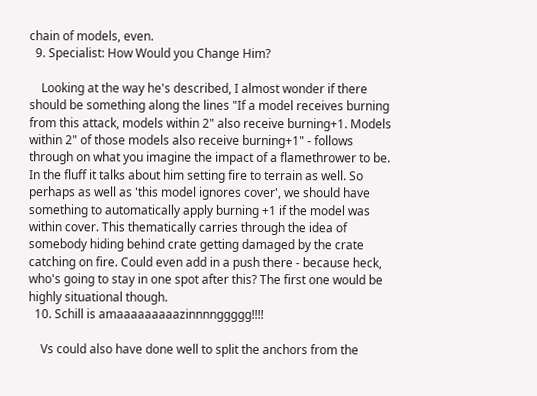chain of models, even.
  9. Specialist: How Would you Change Him?

    Looking at the way he's described, I almost wonder if there should be something along the lines "If a model receives burning from this attack, models within 2" also receive burning+1. Models within 2" of those models also receive burning+1" - follows through on what you imagine the impact of a flamethrower to be. In the fluff it talks about him setting fire to terrain as well. So perhaps as well as 'this model ignores cover', we should have something to automatically apply burning +1 if the model was within cover. This thematically carries through the idea of somebody hiding behind crate getting damaged by the crate catching on fire. Could even add in a push there - because heck, who's going to stay in one spot after this? The first one would be highly situational though.
  10. Schill is amaaaaaaaaazinnnnggggg!!!!

    Vs could also have done well to split the anchors from the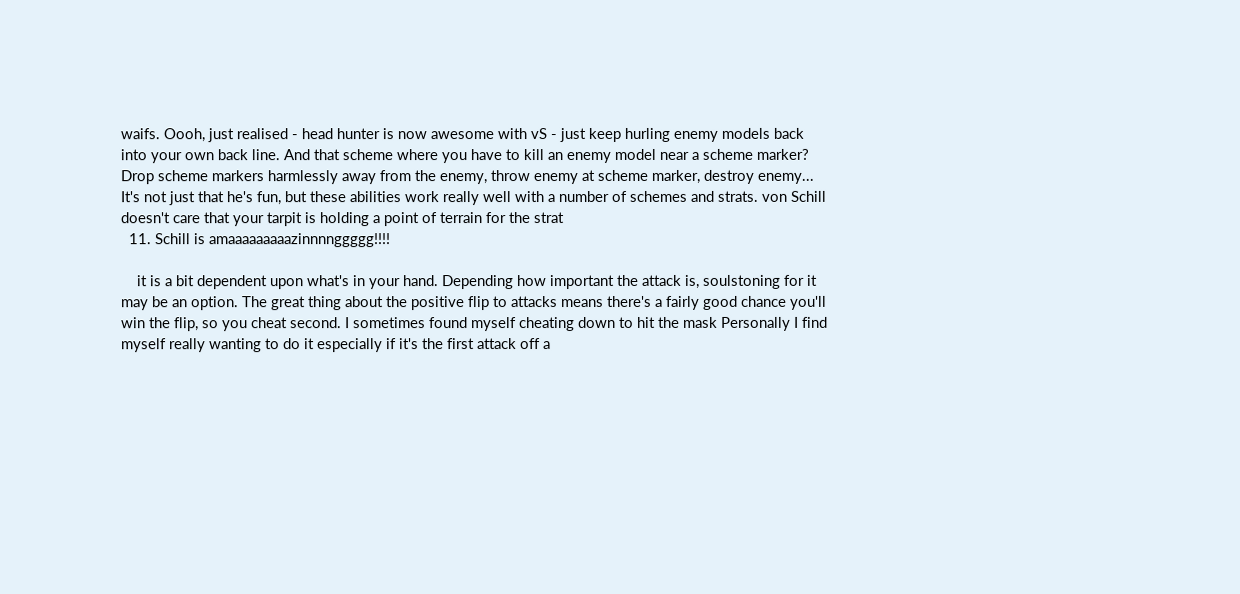waifs. Oooh, just realised - head hunter is now awesome with vS - just keep hurling enemy models back into your own back line. And that scheme where you have to kill an enemy model near a scheme marker? Drop scheme markers harmlessly away from the enemy, throw enemy at scheme marker, destroy enemy... It's not just that he's fun, but these abilities work really well with a number of schemes and strats. von Schill doesn't care that your tarpit is holding a point of terrain for the strat
  11. Schill is amaaaaaaaaazinnnnggggg!!!!

    it is a bit dependent upon what's in your hand. Depending how important the attack is, soulstoning for it may be an option. The great thing about the positive flip to attacks means there's a fairly good chance you'll win the flip, so you cheat second. I sometimes found myself cheating down to hit the mask Personally I find myself really wanting to do it especially if it's the first attack off a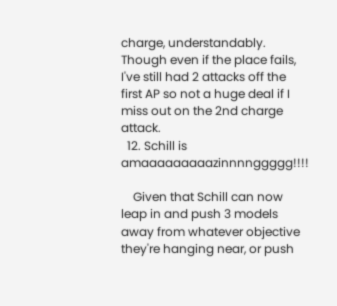charge, understandably. Though even if the place fails, I've still had 2 attacks off the first AP so not a huge deal if I miss out on the 2nd charge attack.
  12. Schill is amaaaaaaaaazinnnnggggg!!!!

    Given that Schill can now leap in and push 3 models away from whatever objective they're hanging near, or push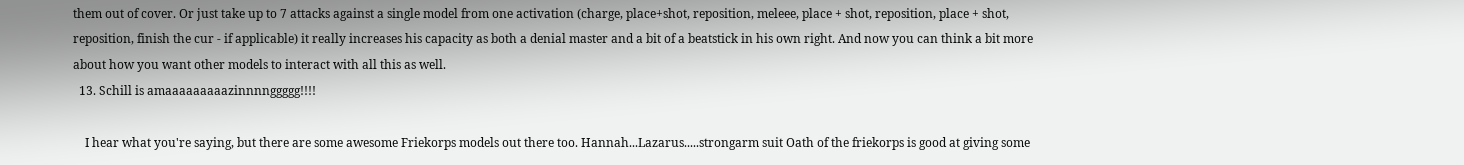them out of cover. Or just take up to 7 attacks against a single model from one activation (charge, place+shot, reposition, meleee, place + shot, reposition, place + shot, reposition, finish the cur - if applicable) it really increases his capacity as both a denial master and a bit of a beatstick in his own right. And now you can think a bit more about how you want other models to interact with all this as well.
  13. Schill is amaaaaaaaaazinnnnggggg!!!!

    I hear what you're saying, but there are some awesome Friekorps models out there too. Hannah...Lazarus.....strongarm suit Oath of the friekorps is good at giving some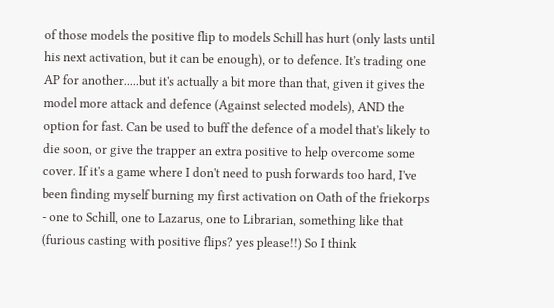of those models the positive flip to models Schill has hurt (only lasts until his next activation, but it can be enough), or to defence. It's trading one AP for another.....but it's actually a bit more than that, given it gives the model more attack and defence (Against selected models), AND the option for fast. Can be used to buff the defence of a model that's likely to die soon, or give the trapper an extra positive to help overcome some cover. If it's a game where I don't need to push forwards too hard, I've been finding myself burning my first activation on Oath of the friekorps - one to Schill, one to Lazarus, one to Librarian, something like that (furious casting with positive flips? yes please!!) So I think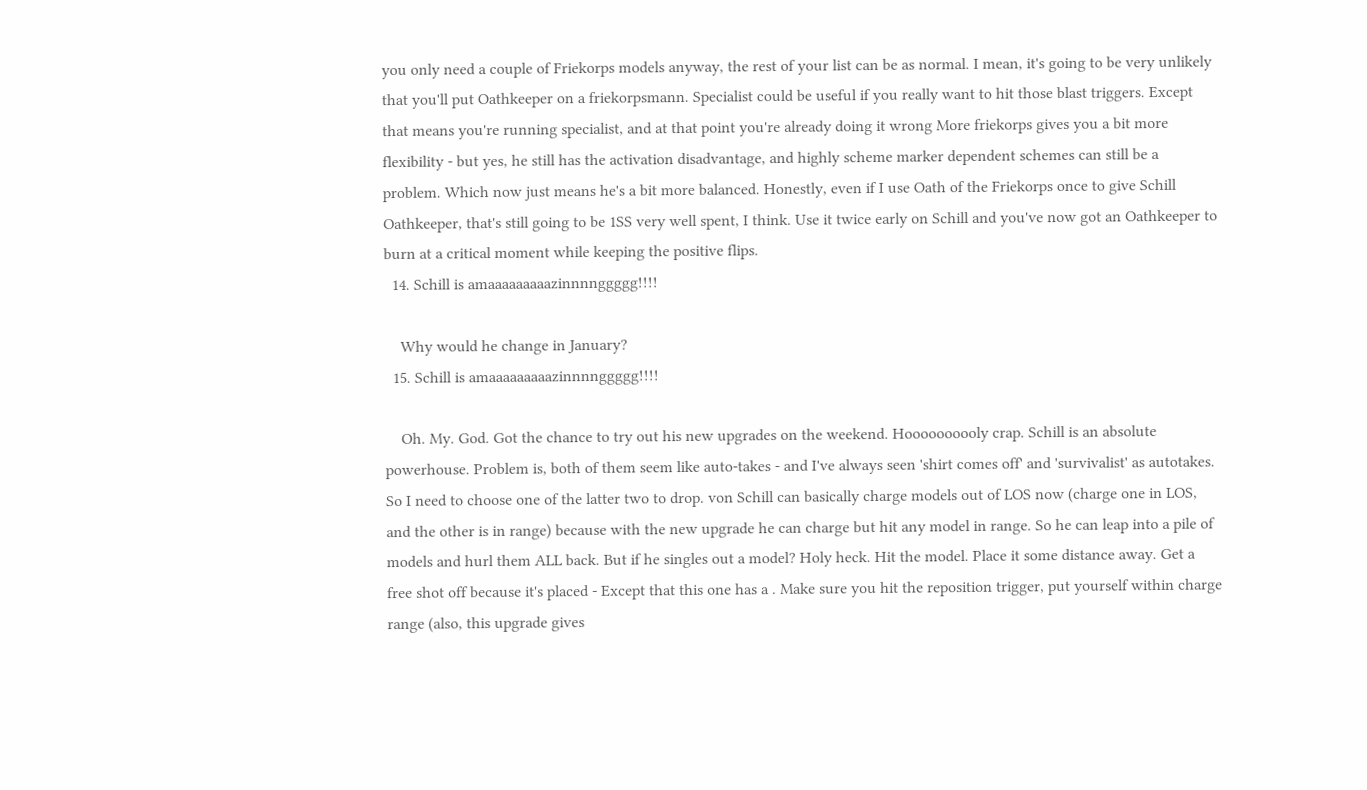you only need a couple of Friekorps models anyway, the rest of your list can be as normal. I mean, it's going to be very unlikely that you'll put Oathkeeper on a friekorpsmann. Specialist could be useful if you really want to hit those blast triggers. Except that means you're running specialist, and at that point you're already doing it wrong More friekorps gives you a bit more flexibility - but yes, he still has the activation disadvantage, and highly scheme marker dependent schemes can still be a problem. Which now just means he's a bit more balanced. Honestly, even if I use Oath of the Friekorps once to give Schill Oathkeeper, that's still going to be 1SS very well spent, I think. Use it twice early on Schill and you've now got an Oathkeeper to burn at a critical moment while keeping the positive flips.
  14. Schill is amaaaaaaaaazinnnnggggg!!!!

    Why would he change in January?
  15. Schill is amaaaaaaaaazinnnnggggg!!!!

    Oh. My. God. Got the chance to try out his new upgrades on the weekend. Hoooooooooly crap. Schill is an absolute powerhouse. Problem is, both of them seem like auto-takes - and I've always seen 'shirt comes off' and 'survivalist' as autotakes. So I need to choose one of the latter two to drop. von Schill can basically charge models out of LOS now (charge one in LOS, and the other is in range) because with the new upgrade he can charge but hit any model in range. So he can leap into a pile of models and hurl them ALL back. But if he singles out a model? Holy heck. Hit the model. Place it some distance away. Get a free shot off because it's placed - Except that this one has a . Make sure you hit the reposition trigger, put yourself within charge range (also, this upgrade gives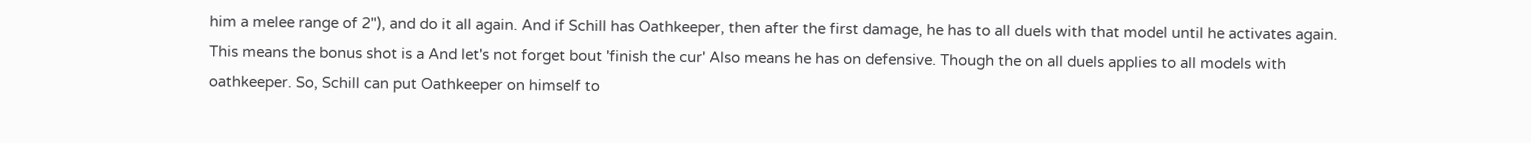him a melee range of 2"), and do it all again. And if Schill has Oathkeeper, then after the first damage, he has to all duels with that model until he activates again. This means the bonus shot is a And let's not forget bout 'finish the cur' Also means he has on defensive. Though the on all duels applies to all models with oathkeeper. So, Schill can put Oathkeeper on himself to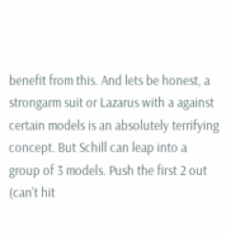benefit from this. And lets be honest, a strongarm suit or Lazarus with a against certain models is an absolutely terrifying concept. But Schill can leap into a group of 3 models. Push the first 2 out (can't hit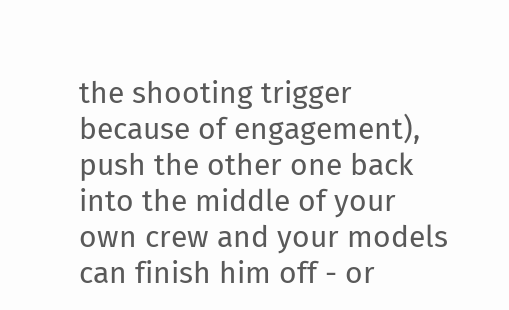the shooting trigger because of engagement), push the other one back into the middle of your own crew and your models can finish him off - or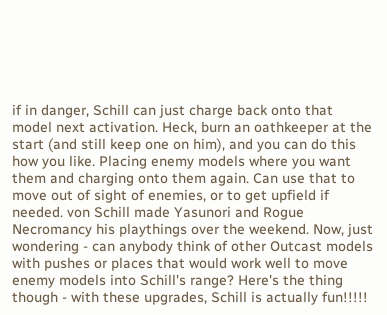if in danger, Schill can just charge back onto that model next activation. Heck, burn an oathkeeper at the start (and still keep one on him), and you can do this how you like. Placing enemy models where you want them and charging onto them again. Can use that to move out of sight of enemies, or to get upfield if needed. von Schill made Yasunori and Rogue Necromancy his playthings over the weekend. Now, just wondering - can anybody think of other Outcast models with pushes or places that would work well to move enemy models into Schill's range? Here's the thing though - with these upgrades, Schill is actually fun!!!!!